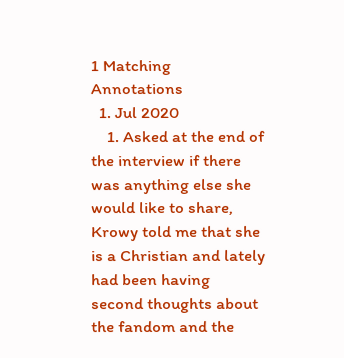1 Matching Annotations
  1. Jul 2020
    1. Asked at the end of the interview if there was anything else she would like to share, Krowy told me that she is a Christian and lately had been having second thoughts about the fandom and the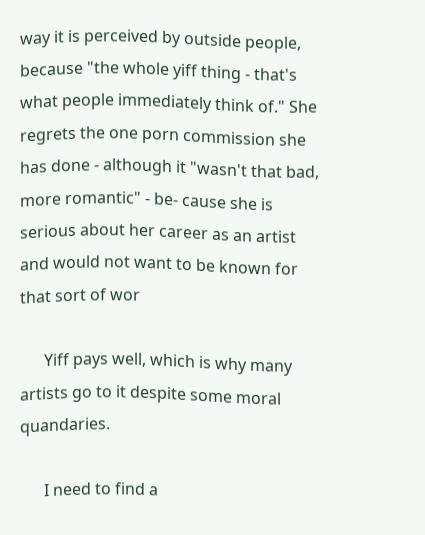way it is perceived by outside people, because "the whole yiff thing - that's what people immediately think of." She regrets the one porn commission she has done - although it "wasn't that bad, more romantic" - be- cause she is serious about her career as an artist and would not want to be known for that sort of wor

      Yiff pays well, which is why many artists go to it despite some moral quandaries.

      I need to find a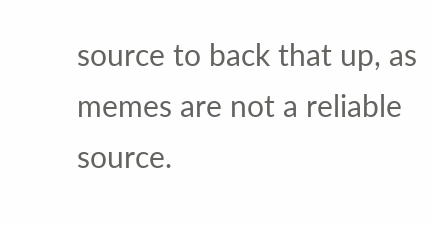source to back that up, as memes are not a reliable source.